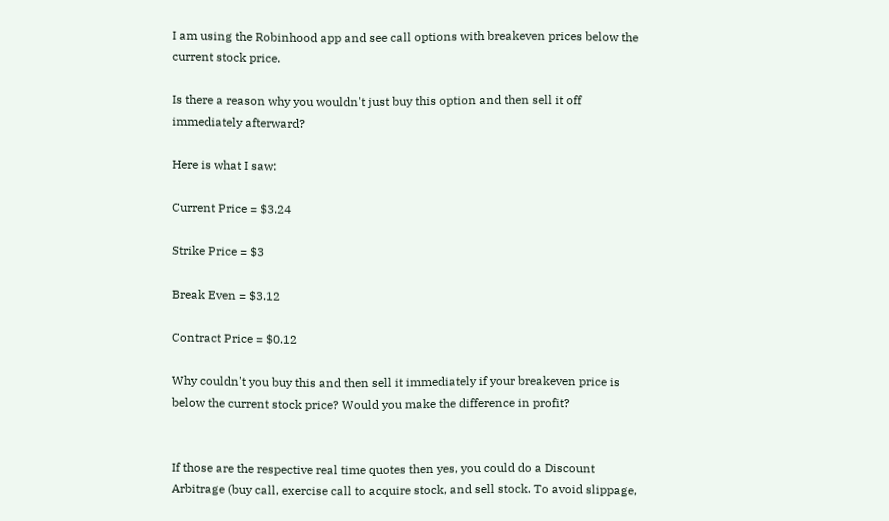I am using the Robinhood app and see call options with breakeven prices below the current stock price.

Is there a reason why you wouldn't just buy this option and then sell it off immediately afterward?

Here is what I saw:

Current Price = $3.24

Strike Price = $3

Break Even = $3.12

Contract Price = $0.12

Why couldn't you buy this and then sell it immediately if your breakeven price is below the current stock price? Would you make the difference in profit?


If those are the respective real time quotes then yes, you could do a Discount Arbitrage (buy call, exercise call to acquire stock, and sell stock. To avoid slippage,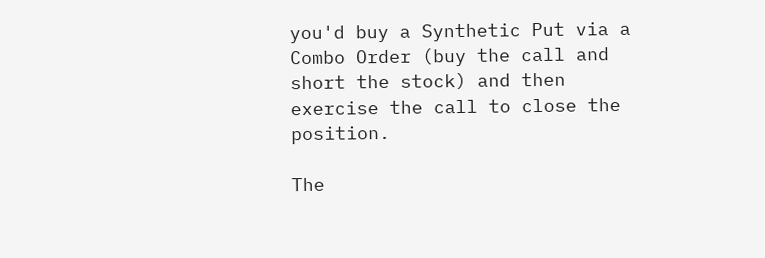you'd buy a Synthetic Put via a Combo Order (buy the call and short the stock) and then exercise the call to close the position.

The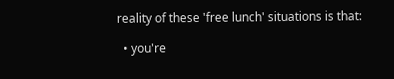reality of these 'free lunch' situations is that:

  • you're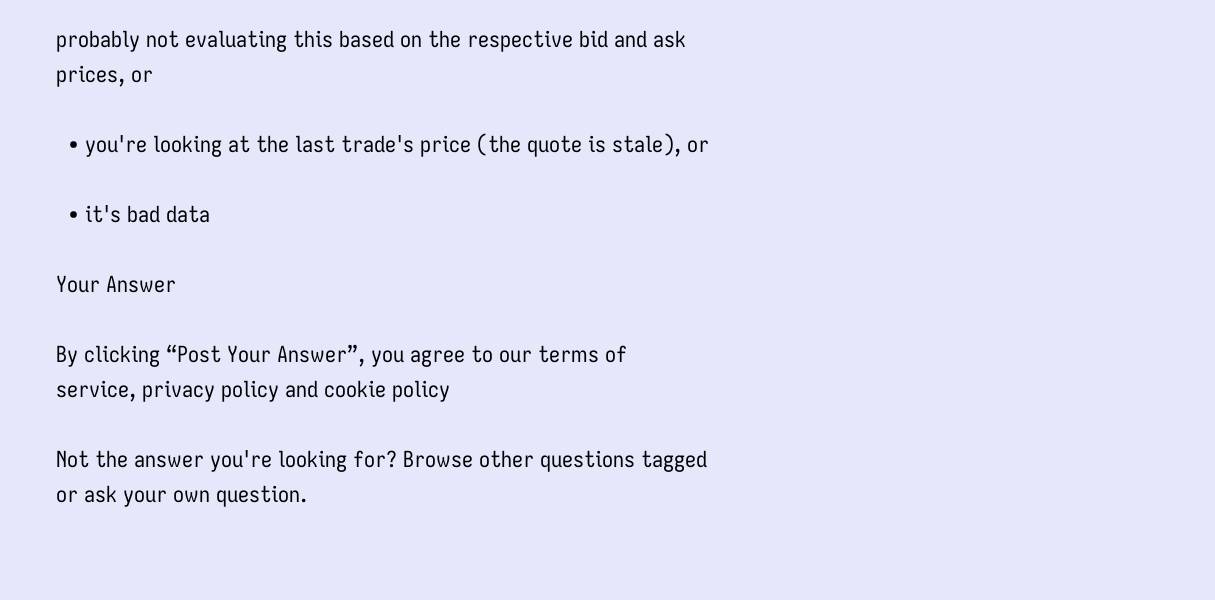probably not evaluating this based on the respective bid and ask prices, or

  • you're looking at the last trade's price (the quote is stale), or

  • it's bad data

Your Answer

By clicking “Post Your Answer”, you agree to our terms of service, privacy policy and cookie policy

Not the answer you're looking for? Browse other questions tagged or ask your own question.